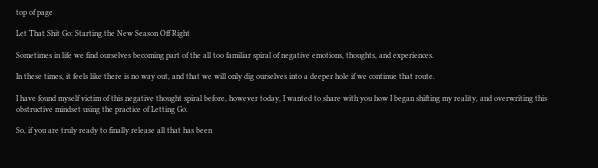top of page

Let That Shit Go: Starting the New Season Off Right

Sometimes in life we find ourselves becoming part of the all too familiar spiral of negative emotions, thoughts, and experiences.

In these times, it feels like there is no way out, and that we will only dig ourselves into a deeper hole if we continue that route.

I have found myself victim of this negative thought spiral before, however today, I wanted to share with you how I began shifting my reality, and overwriting this obstructive mindset using the practice of Letting Go.

So, if you are truly ready to finally release all that has been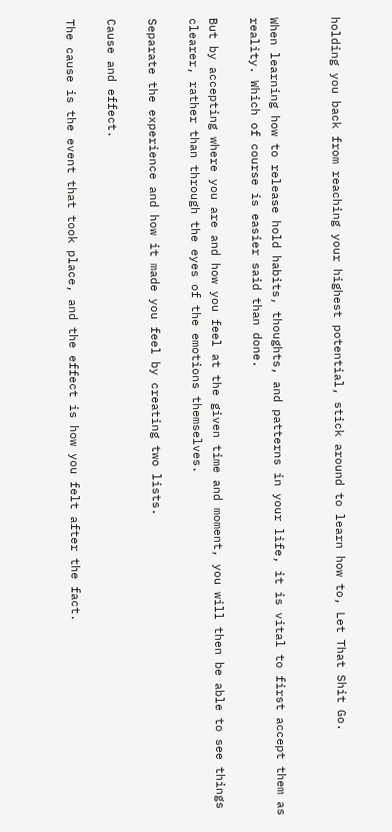holding you back from reaching your highest potential, stick around to learn how to, Let That Shit Go.


When learning how to release hold habits, thoughts, and patterns in your life, it is vital to first accept them as reality. Which of course is easier said than done.

But by accepting where you are and how you feel at the given time and moment, you will then be able to see things clearer, rather than through the eyes of the emotions themselves.

Separate the experience and how it made you feel by creating two lists.

Cause and effect.

The cause is the event that took place, and the effect is how you felt after the fact.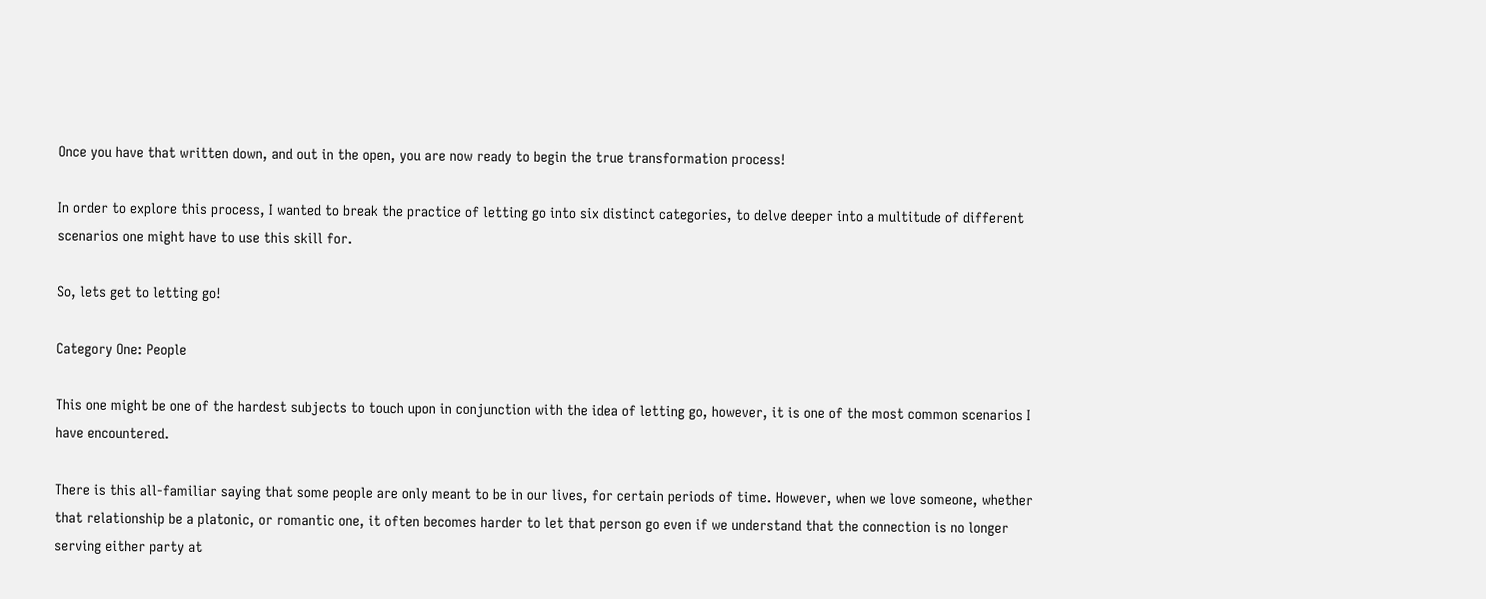Once you have that written down, and out in the open, you are now ready to begin the true transformation process!

In order to explore this process, I wanted to break the practice of letting go into six distinct categories, to delve deeper into a multitude of different scenarios one might have to use this skill for.

So, lets get to letting go!

Category One: People

This one might be one of the hardest subjects to touch upon in conjunction with the idea of letting go, however, it is one of the most common scenarios I have encountered.

There is this all-familiar saying that some people are only meant to be in our lives, for certain periods of time. However, when we love someone, whether that relationship be a platonic, or romantic one, it often becomes harder to let that person go even if we understand that the connection is no longer serving either party at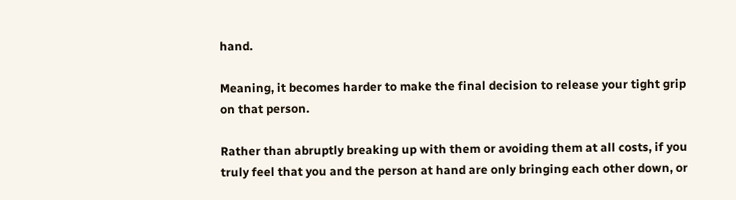hand.

Meaning, it becomes harder to make the final decision to release your tight grip on that person.

Rather than abruptly breaking up with them or avoiding them at all costs, if you truly feel that you and the person at hand are only bringing each other down, or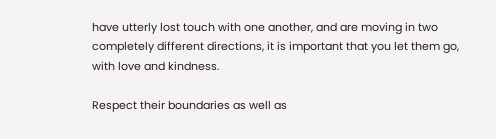have utterly lost touch with one another, and are moving in two completely different directions, it is important that you let them go, with love and kindness.

Respect their boundaries as well as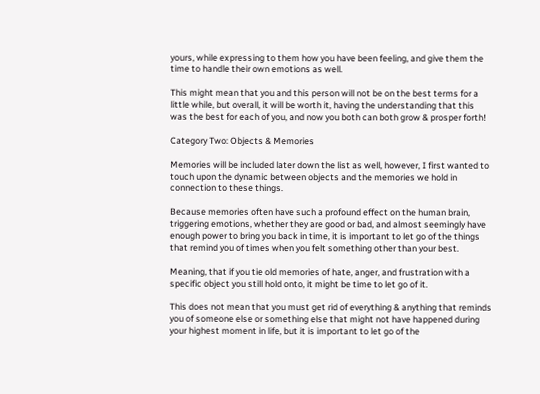yours, while expressing to them how you have been feeling, and give them the time to handle their own emotions as well.

This might mean that you and this person will not be on the best terms for a little while, but overall, it will be worth it, having the understanding that this was the best for each of you, and now you both can both grow & prosper forth!

Category Two: Objects & Memories

Memories will be included later down the list as well, however, I first wanted to touch upon the dynamic between objects and the memories we hold in connection to these things.

Because memories often have such a profound effect on the human brain, triggering emotions, whether they are good or bad, and almost seemingly have enough power to bring you back in time, it is important to let go of the things that remind you of times when you felt something other than your best.

Meaning, that if you tie old memories of hate, anger, and frustration with a specific object you still hold onto, it might be time to let go of it.

This does not mean that you must get rid of everything & anything that reminds you of someone else or something else that might not have happened during your highest moment in life, but it is important to let go of the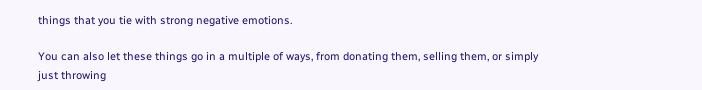things that you tie with strong negative emotions.

You can also let these things go in a multiple of ways, from donating them, selling them, or simply just throwing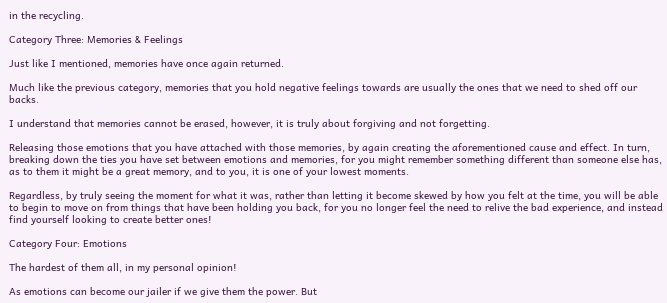in the recycling.

Category Three: Memories & Feelings

Just like I mentioned, memories have once again returned.

Much like the previous category, memories that you hold negative feelings towards are usually the ones that we need to shed off our backs.

I understand that memories cannot be erased, however, it is truly about forgiving and not forgetting.

Releasing those emotions that you have attached with those memories, by again creating the aforementioned cause and effect. In turn, breaking down the ties you have set between emotions and memories, for you might remember something different than someone else has, as to them it might be a great memory, and to you, it is one of your lowest moments.

Regardless, by truly seeing the moment for what it was, rather than letting it become skewed by how you felt at the time, you will be able to begin to move on from things that have been holding you back, for you no longer feel the need to relive the bad experience, and instead find yourself looking to create better ones!

Category Four: Emotions

The hardest of them all, in my personal opinion!

As emotions can become our jailer if we give them the power. But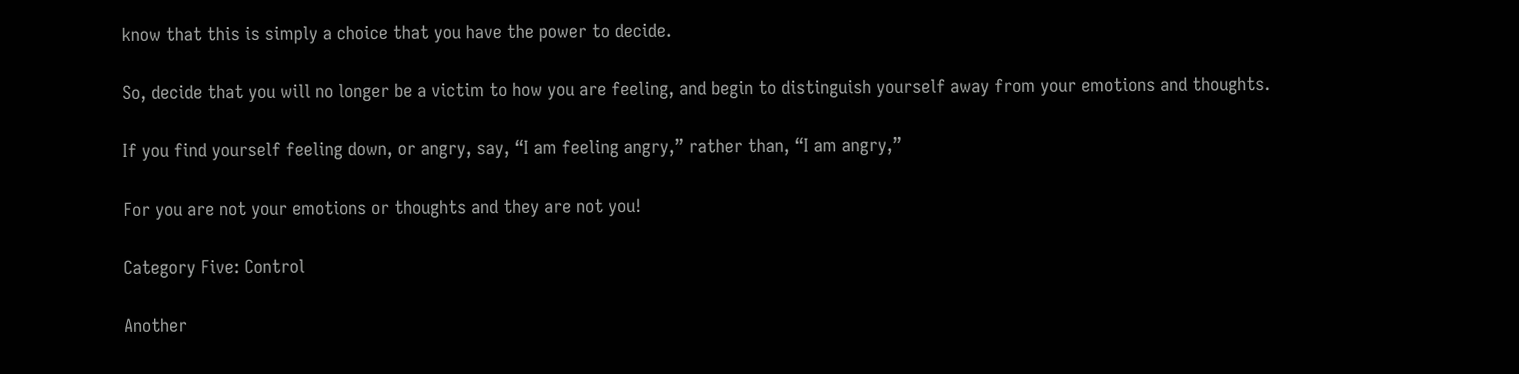know that this is simply a choice that you have the power to decide.

So, decide that you will no longer be a victim to how you are feeling, and begin to distinguish yourself away from your emotions and thoughts.

If you find yourself feeling down, or angry, say, “I am feeling angry,” rather than, “I am angry,”

For you are not your emotions or thoughts and they are not you!

Category Five: Control

Another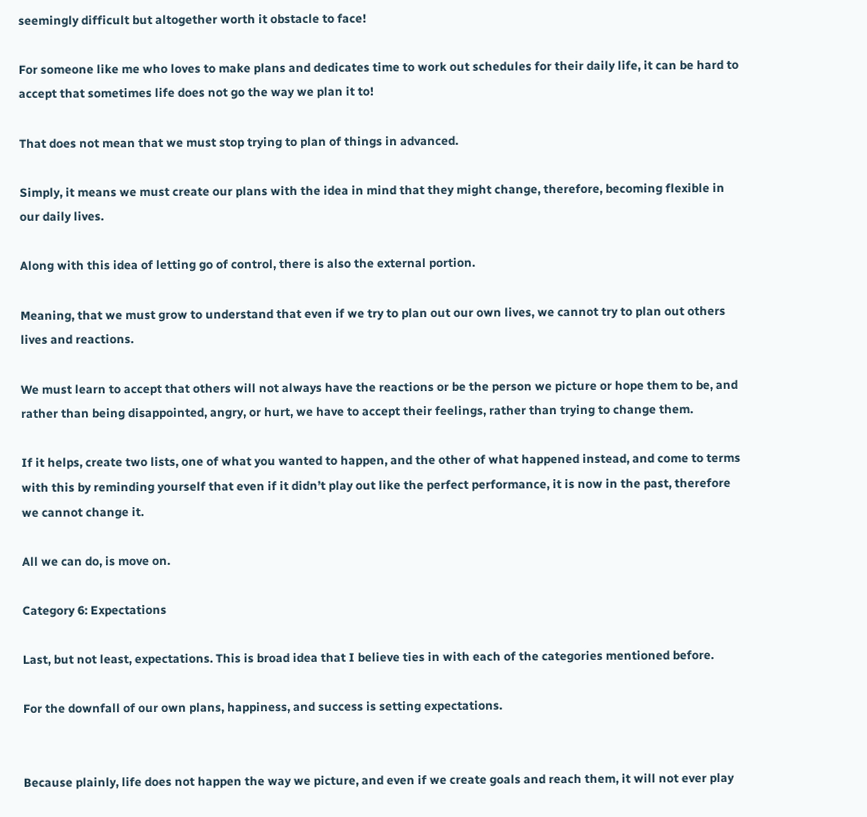seemingly difficult but altogether worth it obstacle to face!

For someone like me who loves to make plans and dedicates time to work out schedules for their daily life, it can be hard to accept that sometimes life does not go the way we plan it to!

That does not mean that we must stop trying to plan of things in advanced.

Simply, it means we must create our plans with the idea in mind that they might change, therefore, becoming flexible in our daily lives.

Along with this idea of letting go of control, there is also the external portion.

Meaning, that we must grow to understand that even if we try to plan out our own lives, we cannot try to plan out others lives and reactions.

We must learn to accept that others will not always have the reactions or be the person we picture or hope them to be, and rather than being disappointed, angry, or hurt, we have to accept their feelings, rather than trying to change them.

If it helps, create two lists, one of what you wanted to happen, and the other of what happened instead, and come to terms with this by reminding yourself that even if it didn’t play out like the perfect performance, it is now in the past, therefore we cannot change it.

All we can do, is move on.

Category 6: Expectations

Last, but not least, expectations. This is broad idea that I believe ties in with each of the categories mentioned before.

For the downfall of our own plans, happiness, and success is setting expectations.


Because plainly, life does not happen the way we picture, and even if we create goals and reach them, it will not ever play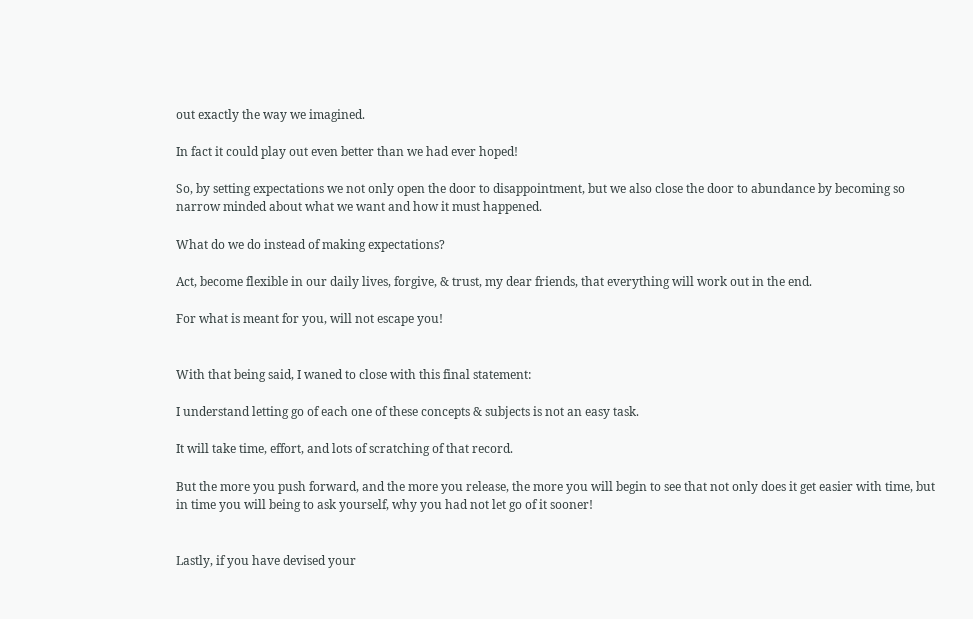out exactly the way we imagined.

In fact it could play out even better than we had ever hoped!

So, by setting expectations we not only open the door to disappointment, but we also close the door to abundance by becoming so narrow minded about what we want and how it must happened.

What do we do instead of making expectations?

Act, become flexible in our daily lives, forgive, & trust, my dear friends, that everything will work out in the end.

For what is meant for you, will not escape you!


With that being said, I waned to close with this final statement:

I understand letting go of each one of these concepts & subjects is not an easy task.

It will take time, effort, and lots of scratching of that record.

But the more you push forward, and the more you release, the more you will begin to see that not only does it get easier with time, but in time you will being to ask yourself, why you had not let go of it sooner!


Lastly, if you have devised your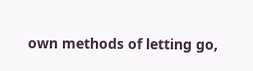own methods of letting go,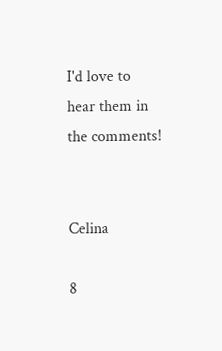I'd love to hear them in the comments!


Celina

8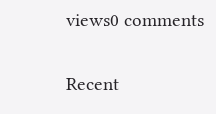views0 comments

Recent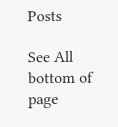Posts

See All
bottom of page